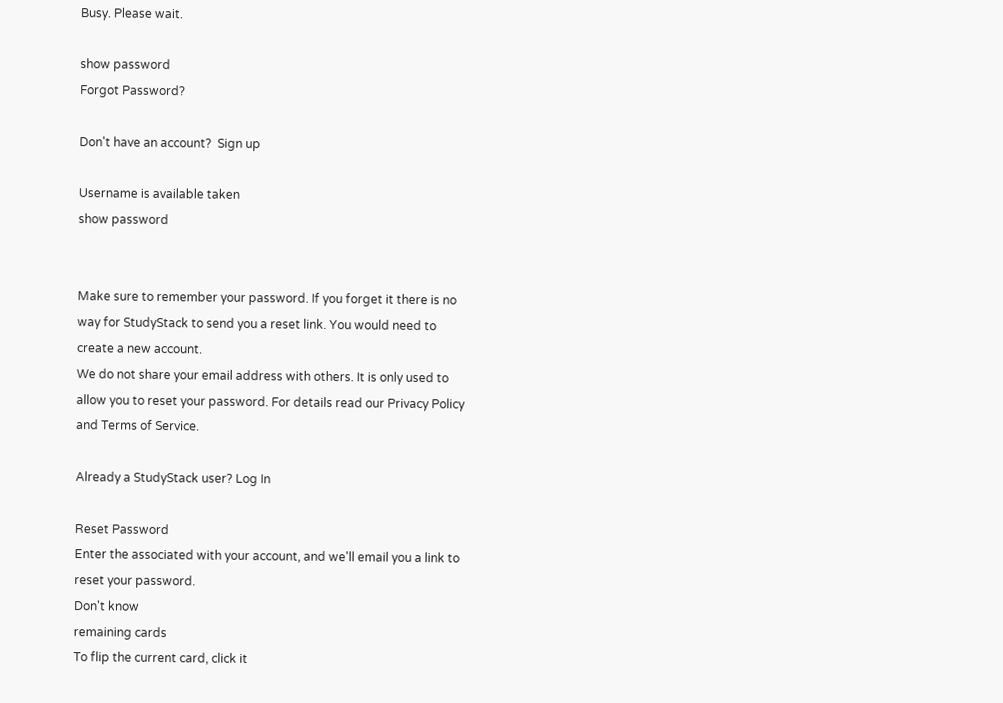Busy. Please wait.

show password
Forgot Password?

Don't have an account?  Sign up

Username is available taken
show password


Make sure to remember your password. If you forget it there is no way for StudyStack to send you a reset link. You would need to create a new account.
We do not share your email address with others. It is only used to allow you to reset your password. For details read our Privacy Policy and Terms of Service.

Already a StudyStack user? Log In

Reset Password
Enter the associated with your account, and we'll email you a link to reset your password.
Don't know
remaining cards
To flip the current card, click it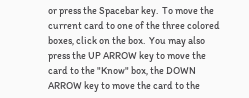or press the Spacebar key.  To move the current card to one of the three colored boxes, click on the box.  You may also press the UP ARROW key to move the card to the "Know" box, the DOWN ARROW key to move the card to the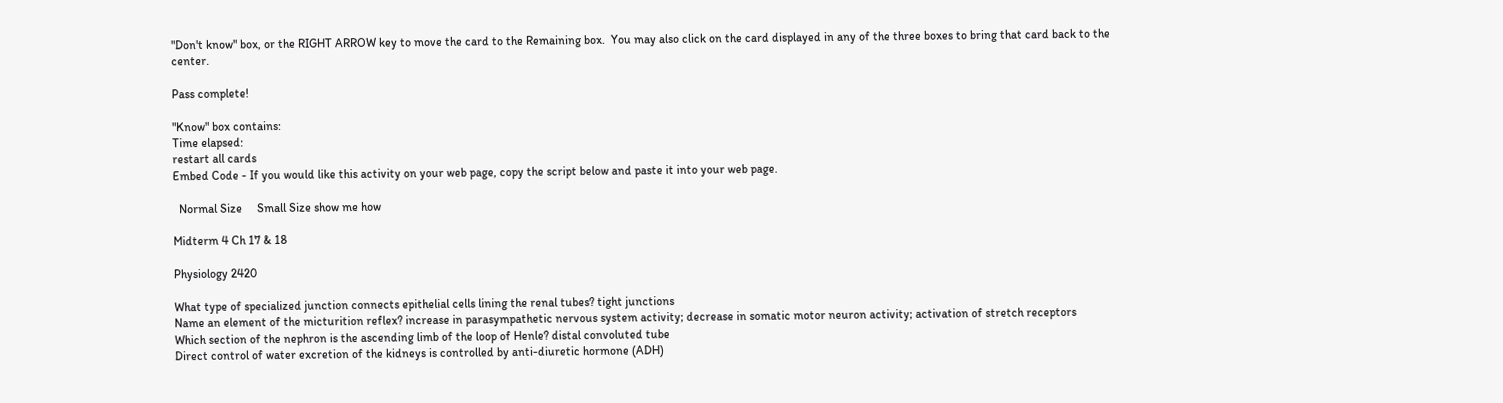"Don't know" box, or the RIGHT ARROW key to move the card to the Remaining box.  You may also click on the card displayed in any of the three boxes to bring that card back to the center.

Pass complete!

"Know" box contains:
Time elapsed:
restart all cards
Embed Code - If you would like this activity on your web page, copy the script below and paste it into your web page.

  Normal Size     Small Size show me how

Midterm 4 Ch 17 & 18

Physiology 2420

What type of specialized junction connects epithelial cells lining the renal tubes? tight junctions
Name an element of the micturition reflex? increase in parasympathetic nervous system activity; decrease in somatic motor neuron activity; activation of stretch receptors
Which section of the nephron is the ascending limb of the loop of Henle? distal convoluted tube
Direct control of water excretion of the kidneys is controlled by anti-diuretic hormone (ADH)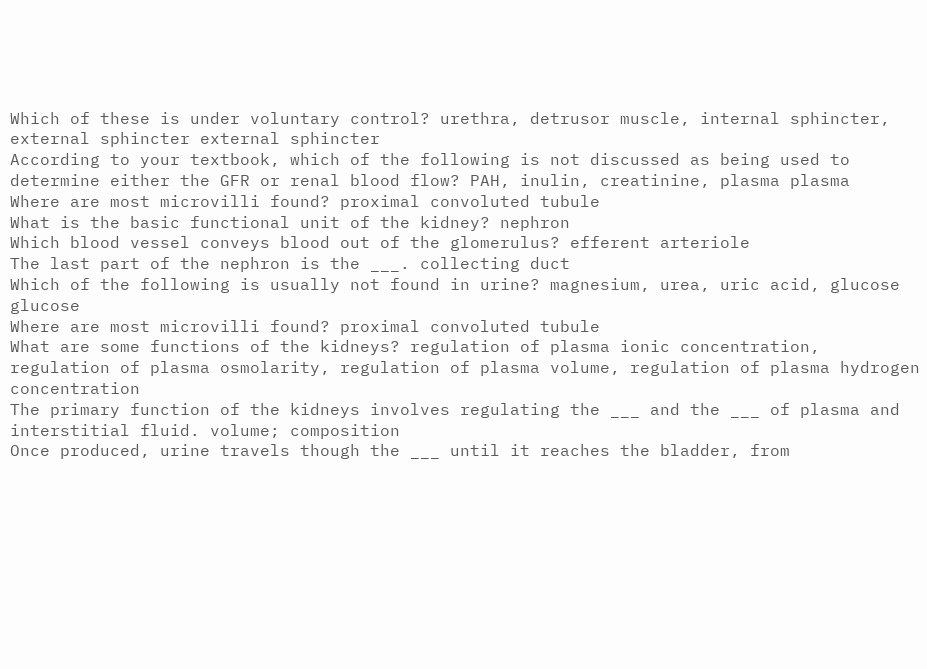Which of these is under voluntary control? urethra, detrusor muscle, internal sphincter, external sphincter external sphincter
According to your textbook, which of the following is not discussed as being used to determine either the GFR or renal blood flow? PAH, inulin, creatinine, plasma plasma
Where are most microvilli found? proximal convoluted tubule
What is the basic functional unit of the kidney? nephron
Which blood vessel conveys blood out of the glomerulus? efferent arteriole
The last part of the nephron is the ___. collecting duct
Which of the following is usually not found in urine? magnesium, urea, uric acid, glucose glucose
Where are most microvilli found? proximal convoluted tubule
What are some functions of the kidneys? regulation of plasma ionic concentration, regulation of plasma osmolarity, regulation of plasma volume, regulation of plasma hydrogen concentration
The primary function of the kidneys involves regulating the ___ and the ___ of plasma and interstitial fluid. volume; composition
Once produced, urine travels though the ___ until it reaches the bladder, from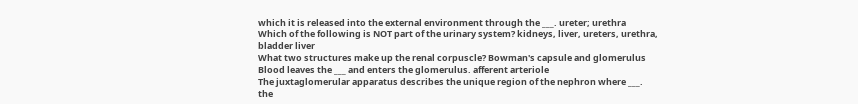which it is released into the external environment through the ___. ureter; urethra
Which of the following is NOT part of the urinary system? kidneys, liver, ureters, urethra, bladder liver
What two structures make up the renal corpuscle? Bowman's capsule and glomerulus
Blood leaves the ___ and enters the glomerulus. afferent arteriole
The juxtaglomerular apparatus describes the unique region of the nephron where ___. the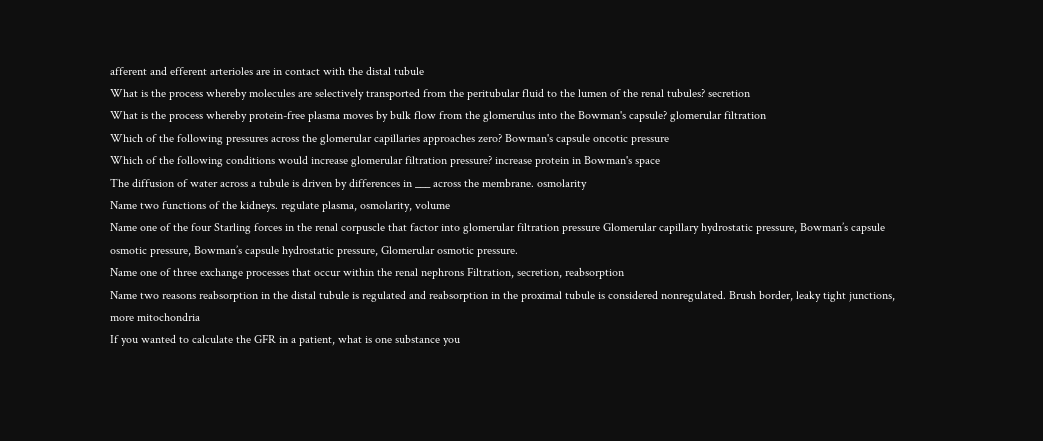afferent and efferent arterioles are in contact with the distal tubule
What is the process whereby molecules are selectively transported from the peritubular fluid to the lumen of the renal tubules? secretion
What is the process whereby protein-free plasma moves by bulk flow from the glomerulus into the Bowman's capsule? glomerular filtration
Which of the following pressures across the glomerular capillaries approaches zero? Bowman's capsule oncotic pressure
Which of the following conditions would increase glomerular filtration pressure? increase protein in Bowman's space
The diffusion of water across a tubule is driven by differences in ___ across the membrane. osmolarity
Name two functions of the kidneys. regulate plasma, osmolarity, volume
Name one of the four Starling forces in the renal corpuscle that factor into glomerular filtration pressure Glomerular capillary hydrostatic pressure, Bowman’s capsule osmotic pressure, Bowman’s capsule hydrostatic pressure, Glomerular osmotic pressure.
Name one of three exchange processes that occur within the renal nephrons Filtration, secretion, reabsorption
Name two reasons reabsorption in the distal tubule is regulated and reabsorption in the proximal tubule is considered nonregulated. Brush border, leaky tight junctions, more mitochondria
If you wanted to calculate the GFR in a patient, what is one substance you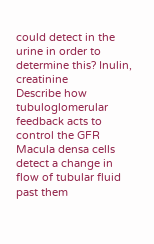could detect in the urine in order to determine this? Inulin, creatinine
Describe how tubuloglomerular feedback acts to control the GFR Macula densa cells detect a change in flow of tubular fluid past them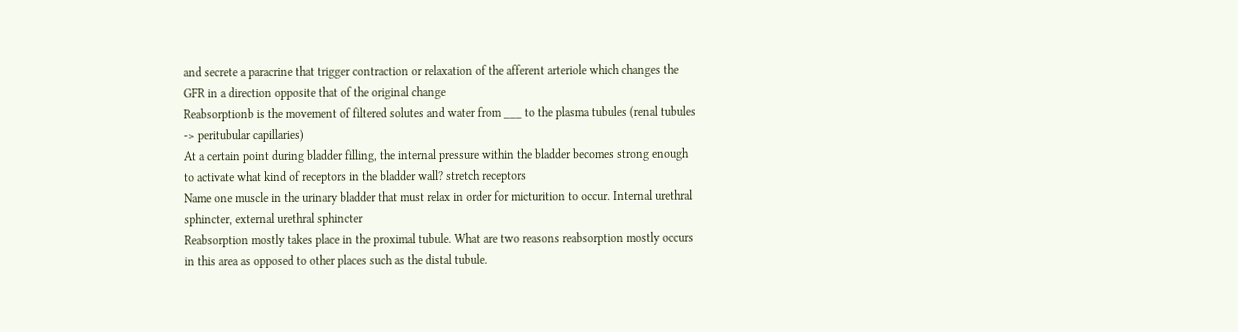and secrete a paracrine that trigger contraction or relaxation of the afferent arteriole which changes the GFR in a direction opposite that of the original change
Reabsorptionb is the movement of filtered solutes and water from ___ to the plasma tubules (renal tubules -> peritubular capillaries)
At a certain point during bladder filling, the internal pressure within the bladder becomes strong enough to activate what kind of receptors in the bladder wall? stretch receptors
Name one muscle in the urinary bladder that must relax in order for micturition to occur. Internal urethral sphincter, external urethral sphincter
Reabsorption mostly takes place in the proximal tubule. What are two reasons reabsorption mostly occurs in this area as opposed to other places such as the distal tubule.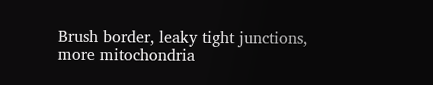Brush border, leaky tight junctions, more mitochondria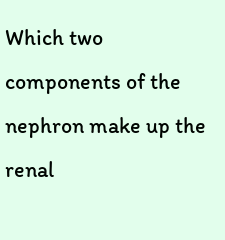Which two components of the nephron make up the renal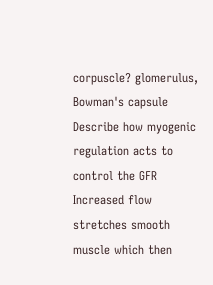corpuscle? glomerulus, Bowman's capsule
Describe how myogenic regulation acts to control the GFR Increased flow stretches smooth muscle which then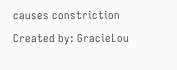causes constriction
Created by: GracieLou